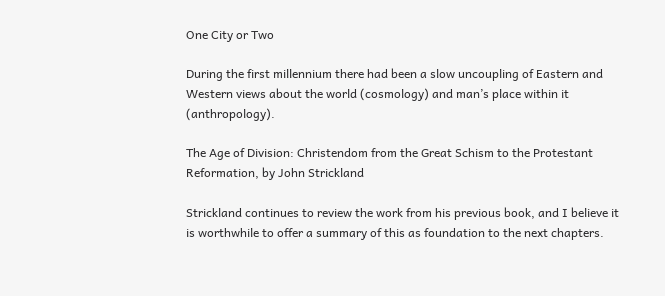One City or Two

During the first millennium there had been a slow uncoupling of Eastern and Western views about the world (cosmology) and man’s place within it (anthropology).

The Age of Division: Christendom from the Great Schism to the Protestant Reformation, by John Strickland

Strickland continues to review the work from his previous book, and I believe it is worthwhile to offer a summary of this as foundation to the next chapters.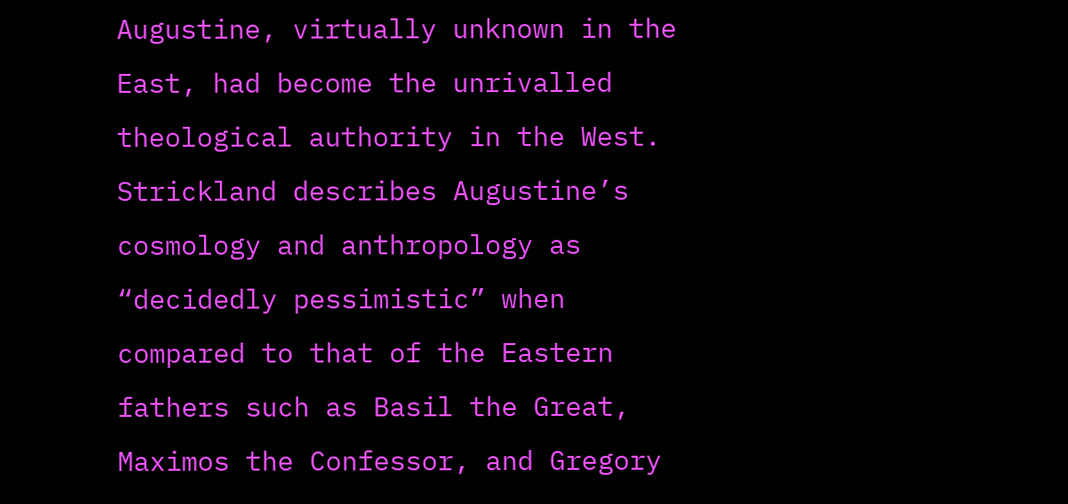Augustine, virtually unknown in the East, had become the unrivalled theological authority in the West.  Strickland describes Augustine’s cosmology and anthropology as “decidedly pessimistic” when compared to that of the Eastern fathers such as Basil the Great, Maximos the Confessor, and Gregory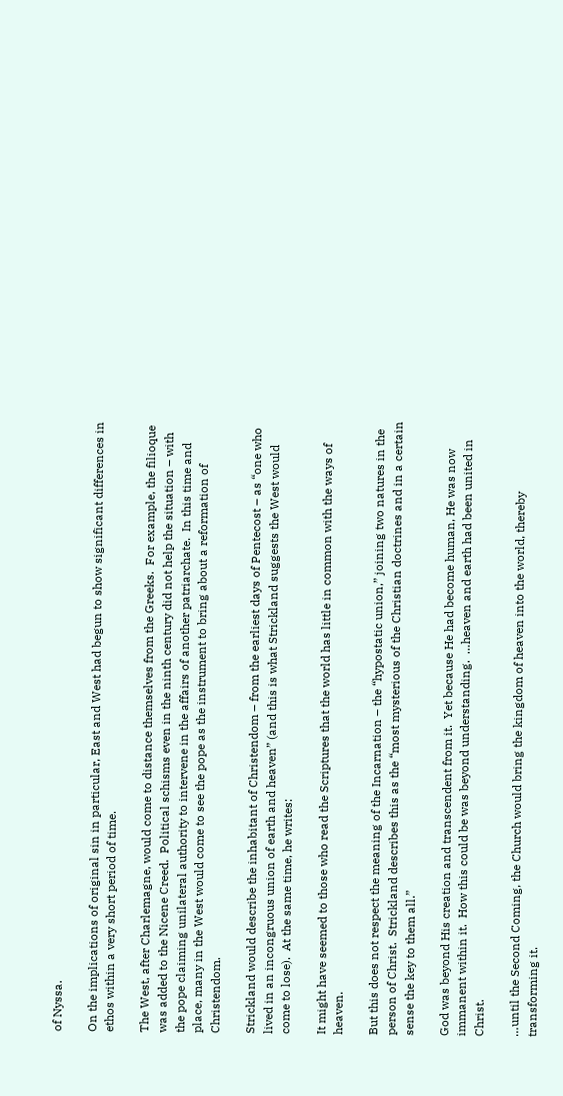of Nyssa.

On the implications of original sin in particular, East and West had begun to show significant differences in ethos within a very short period of time.

The West, after Charlemagne, would come to distance themselves from the Greeks.  For example, the filioque was added to the Nicene Creed.  Political schisms even in the ninth century did not help the situation – with the pope claiming unilateral authority to intervene in the affairs of another patriarchate.  In this time and place, many in the West would come to see the pope as the instrument to bring about a reformation of Christendom.

Strickland would describe the inhabitant of Christendom – from the earliest days of Pentecost – as “one who lived in an incongruous union of earth and heaven” (and this is what Strickland suggests the West would come to lose).  At the same time, he writes:

It might have seemed to those who read the Scriptures that the world has little in common with the ways of heaven.

But this does not respect the meaning of the Incarnation – the “hypostatic union,” joining two natures in the person of Christ.  Strickland describes this as the “most mysterious of the Christian doctrines and in a certain sense the key to them all.”

God was beyond His creation and transcendent from it.  Yet because He had become human, He was now immanent within it.  How this could be was beyond understanding.  …heaven and earth had been united in Christ.

…until the Second Coming, the Church would bring the kingdom of heaven into the world, thereby transforming it.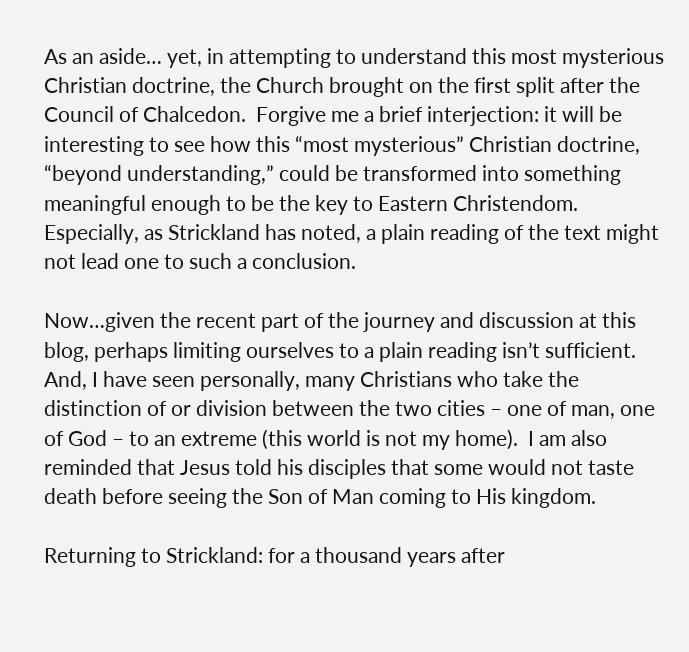As an aside… yet, in attempting to understand this most mysterious Christian doctrine, the Church brought on the first split after the Council of Chalcedon.  Forgive me a brief interjection: it will be interesting to see how this “most mysterious” Christian doctrine, “beyond understanding,” could be transformed into something meaningful enough to be the key to Eastern Christendom.  Especially, as Strickland has noted, a plain reading of the text might not lead one to such a conclusion.

Now…given the recent part of the journey and discussion at this blog, perhaps limiting ourselves to a plain reading isn’t sufficient.  And, I have seen personally, many Christians who take the distinction of or division between the two cities – one of man, one of God – to an extreme (this world is not my home).  I am also reminded that Jesus told his disciples that some would not taste death before seeing the Son of Man coming to His kingdom.

Returning to Strickland: for a thousand years after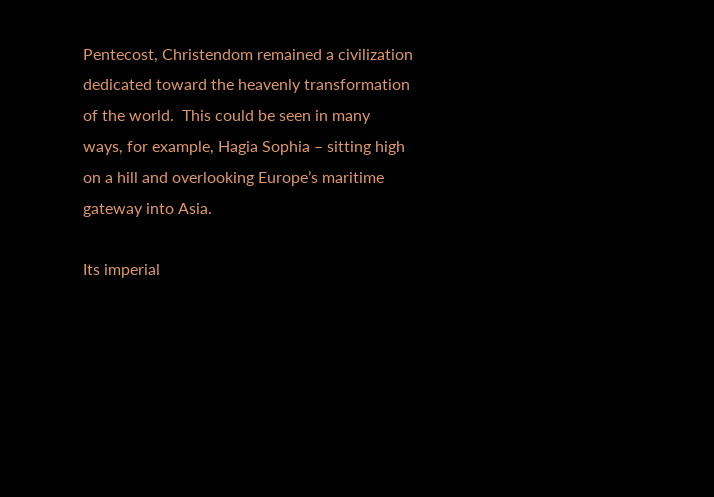Pentecost, Christendom remained a civilization dedicated toward the heavenly transformation of the world.  This could be seen in many ways, for example, Hagia Sophia – sitting high on a hill and overlooking Europe’s maritime gateway into Asia.

Its imperial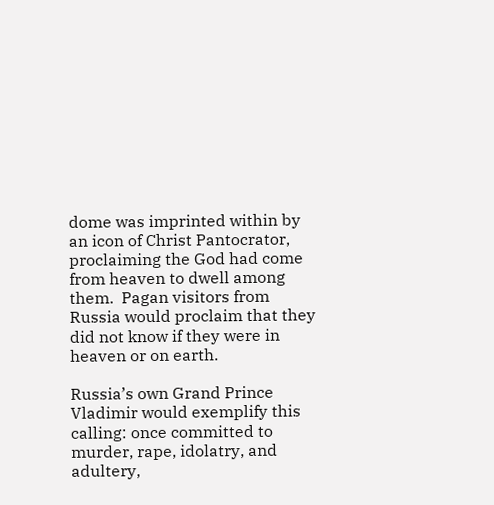dome was imprinted within by an icon of Christ Pantocrator, proclaiming the God had come from heaven to dwell among them.  Pagan visitors from Russia would proclaim that they did not know if they were in heaven or on earth.

Russia’s own Grand Prince Vladimir would exemplify this calling: once committed to murder, rape, idolatry, and adultery,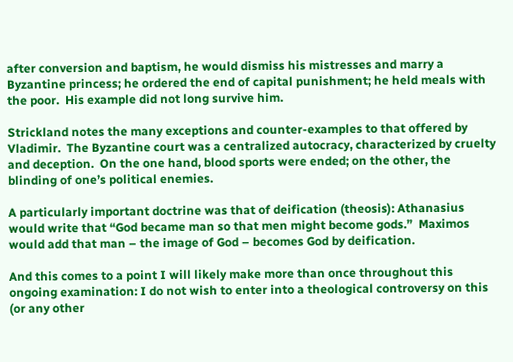after conversion and baptism, he would dismiss his mistresses and marry a Byzantine princess; he ordered the end of capital punishment; he held meals with the poor.  His example did not long survive him.

Strickland notes the many exceptions and counter-examples to that offered by Vladimir.  The Byzantine court was a centralized autocracy, characterized by cruelty and deception.  On the one hand, blood sports were ended; on the other, the blinding of one’s political enemies.

A particularly important doctrine was that of deification (theosis): Athanasius would write that “God became man so that men might become gods.”  Maximos would add that man – the image of God – becomes God by deification.

And this comes to a point I will likely make more than once throughout this ongoing examination: I do not wish to enter into a theological controversy on this (or any other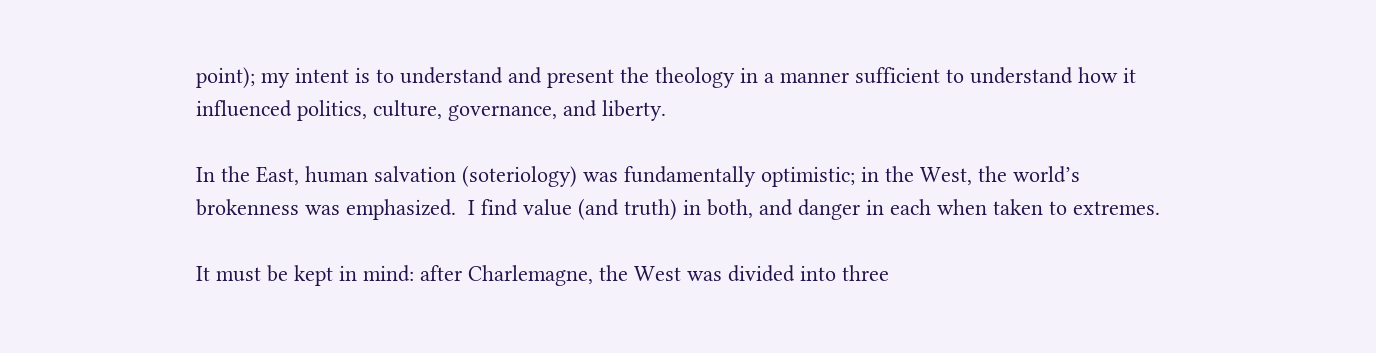point); my intent is to understand and present the theology in a manner sufficient to understand how it influenced politics, culture, governance, and liberty.

In the East, human salvation (soteriology) was fundamentally optimistic; in the West, the world’s brokenness was emphasized.  I find value (and truth) in both, and danger in each when taken to extremes.

It must be kept in mind: after Charlemagne, the West was divided into three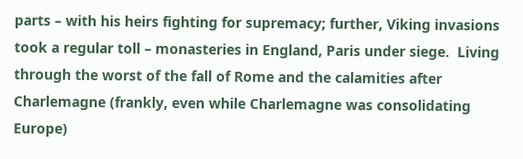parts – with his heirs fighting for supremacy; further, Viking invasions took a regular toll – monasteries in England, Paris under siege.  Living through the worst of the fall of Rome and the calamities after Charlemagne (frankly, even while Charlemagne was consolidating Europe)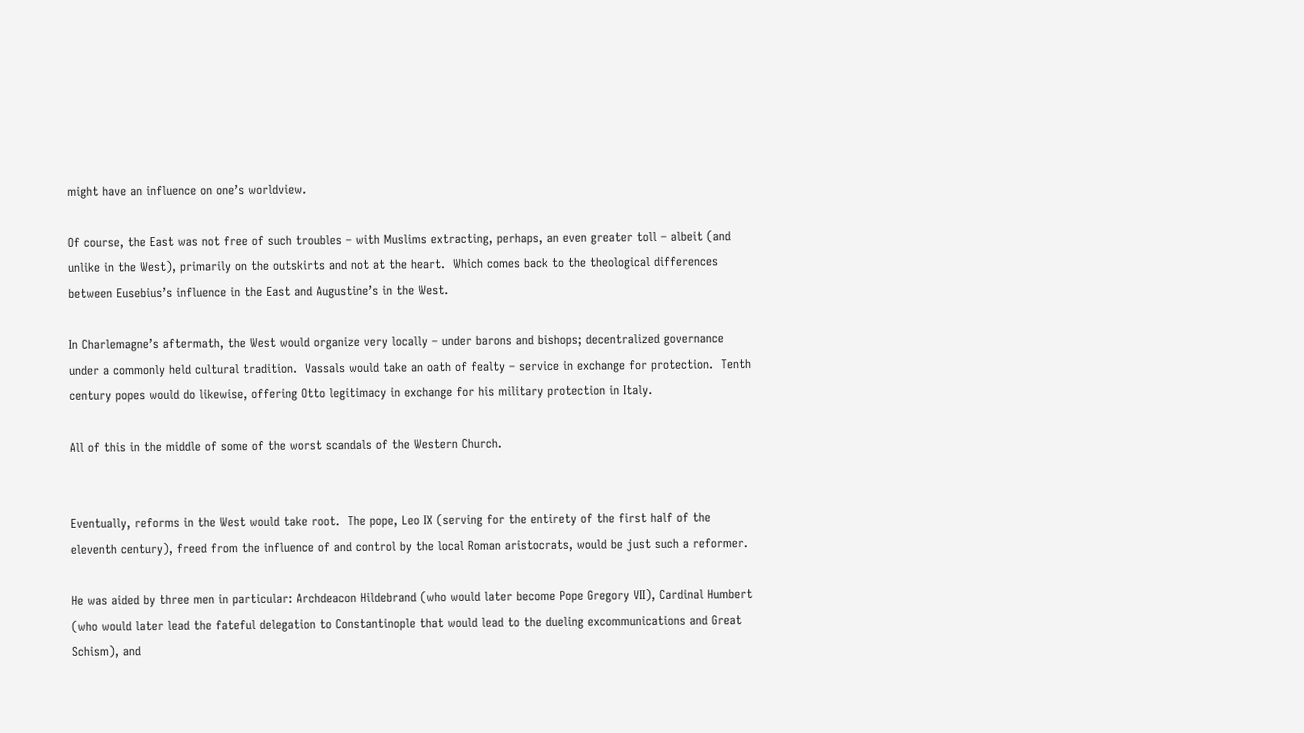might have an influence on one’s worldview.

Of course, the East was not free of such troubles – with Muslims extracting, perhaps, an even greater toll – albeit (and unlike in the West), primarily on the outskirts and not at the heart.  Which comes back to the theological differences between Eusebius’s influence in the East and Augustine’s in the West.

In Charlemagne’s aftermath, the West would organize very locally – under barons and bishops; decentralized governance under a commonly held cultural tradition.  Vassals would take an oath of fealty – service in exchange for protection.  Tenth century popes would do likewise, offering Otto legitimacy in exchange for his military protection in Italy.

All of this in the middle of some of the worst scandals of the Western Church.


Eventually, reforms in the West would take root.  The pope, Leo IX (serving for the entirety of the first half of the eleventh century), freed from the influence of and control by the local Roman aristocrats, would be just such a reformer.

He was aided by three men in particular: Archdeacon Hildebrand (who would later become Pope Gregory VII), Cardinal Humbert (who would later lead the fateful delegation to Constantinople that would lead to the dueling excommunications and Great Schism), and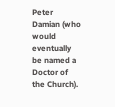Peter Damian (who would eventually be named a Doctor of the Church).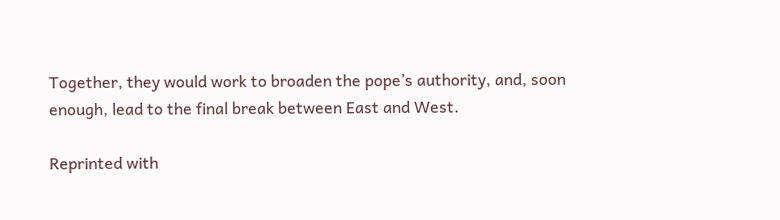Together, they would work to broaden the pope’s authority, and, soon enough, lead to the final break between East and West.

Reprinted with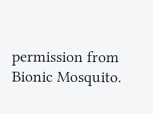permission from Bionic Mosquito.